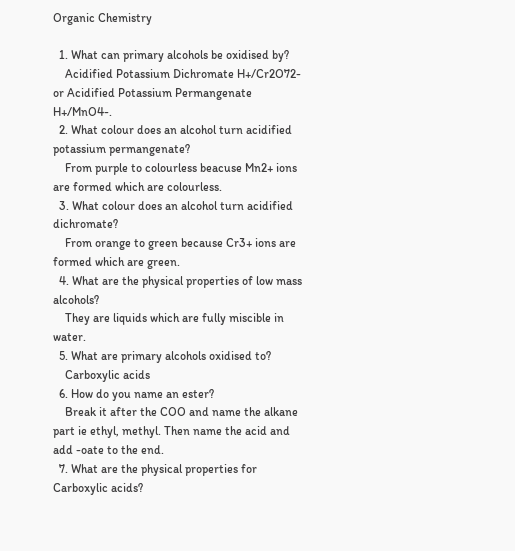Organic Chemistry

  1. What can primary alcohols be oxidised by?
    Acidified Potassium Dichromate H+/Cr2O72- or Acidified Potassium Permangenate H+/MnO4-.
  2. What colour does an alcohol turn acidified potassium permangenate?
    From purple to colourless beacuse Mn2+ ions are formed which are colourless.
  3. What colour does an alcohol turn acidified dichromate?
    From orange to green because Cr3+ ions are formed which are green.
  4. What are the physical properties of low mass alcohols?
    They are liquids which are fully miscible in water.
  5. What are primary alcohols oxidised to?
    Carboxylic acids
  6. How do you name an ester?
    Break it after the COO and name the alkane part ie ethyl, methyl. Then name the acid and add -oate to the end.
  7. What are the physical properties for Carboxylic acids?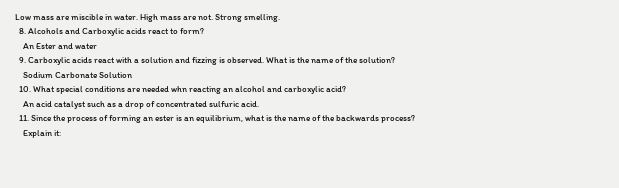Low mass are miscible in water. High mass are not. Strong smelling.
  8. Alcohols and Carboxylic acids react to form?
    An Ester and water
  9. Carboxylic acids react with a solution and fizzing is observed. What is the name of the solution?
    Sodium Carbonate Solution
  10. What special conditions are needed whn reacting an alcohol and carboxylic acid?
    An acid catalyst such as a drop of concentrated sulfuric acid.
  11. Since the process of forming an ester is an equilibrium, what is the name of the backwards process?
    Explain it: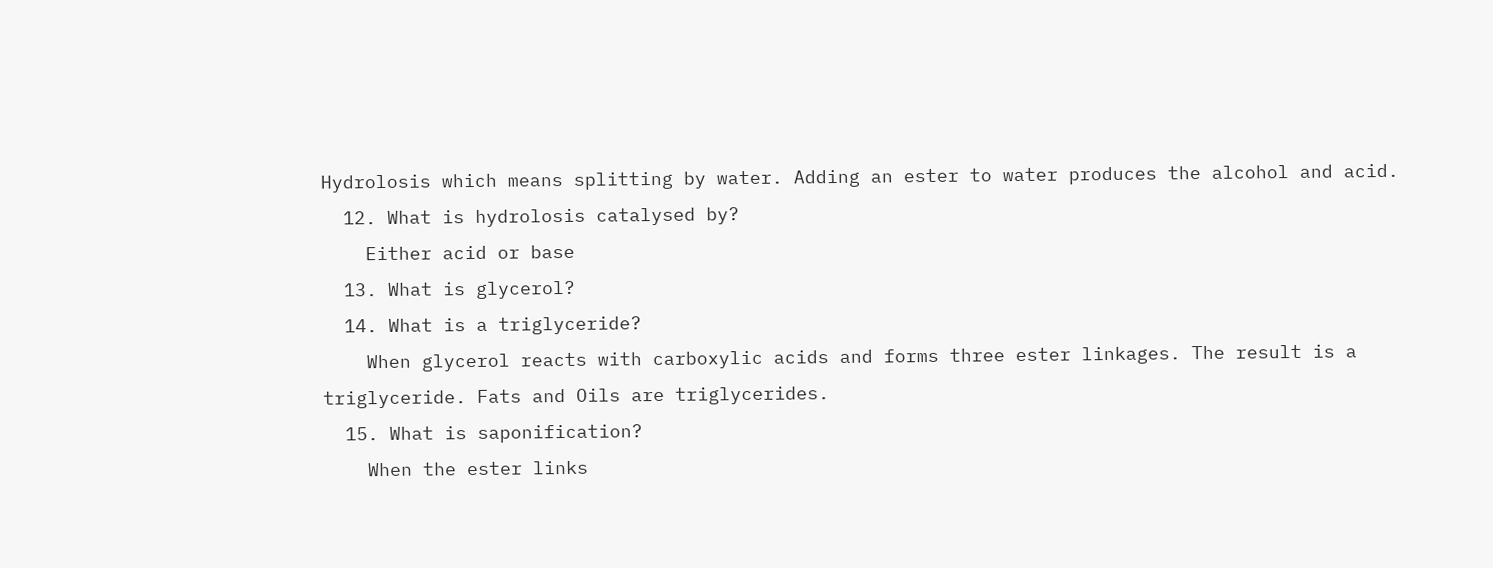Hydrolosis which means splitting by water. Adding an ester to water produces the alcohol and acid.
  12. What is hydrolosis catalysed by?
    Either acid or base
  13. What is glycerol?
  14. What is a triglyceride?
    When glycerol reacts with carboxylic acids and forms three ester linkages. The result is a triglyceride. Fats and Oils are triglycerides.
  15. What is saponification?
    When the ester links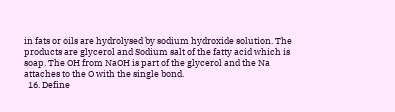in fats or oils are hydrolysed by sodium hydroxide solution. The products are glycerol and Sodium salt of the fatty acid which is soap. The OH from NaOH is part of the glycerol and the Na attaches to the O with the single bond.
  16. Define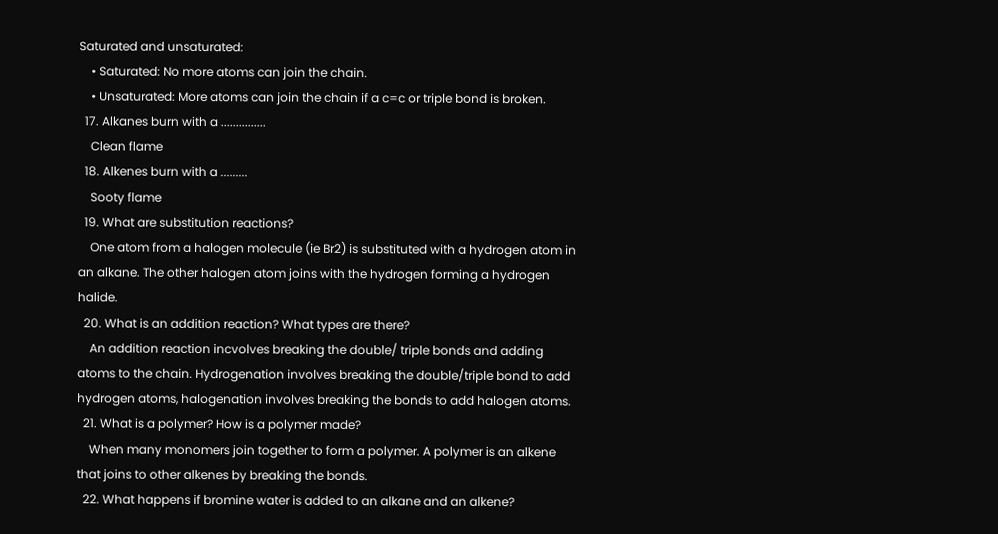Saturated and unsaturated:
    • Saturated: No more atoms can join the chain.
    • Unsaturated: More atoms can join the chain if a c=c or triple bond is broken.
  17. Alkanes burn with a ...............
    Clean flame
  18. Alkenes burn with a .........
    Sooty flame
  19. What are substitution reactions?
    One atom from a halogen molecule (ie Br2) is substituted with a hydrogen atom in an alkane. The other halogen atom joins with the hydrogen forming a hydrogen halide.
  20. What is an addition reaction? What types are there?
    An addition reaction incvolves breaking the double/ triple bonds and adding atoms to the chain. Hydrogenation involves breaking the double/triple bond to add hydrogen atoms, halogenation involves breaking the bonds to add halogen atoms.
  21. What is a polymer? How is a polymer made?
    When many monomers join together to form a polymer. A polymer is an alkene that joins to other alkenes by breaking the bonds.
  22. What happens if bromine water is added to an alkane and an alkene?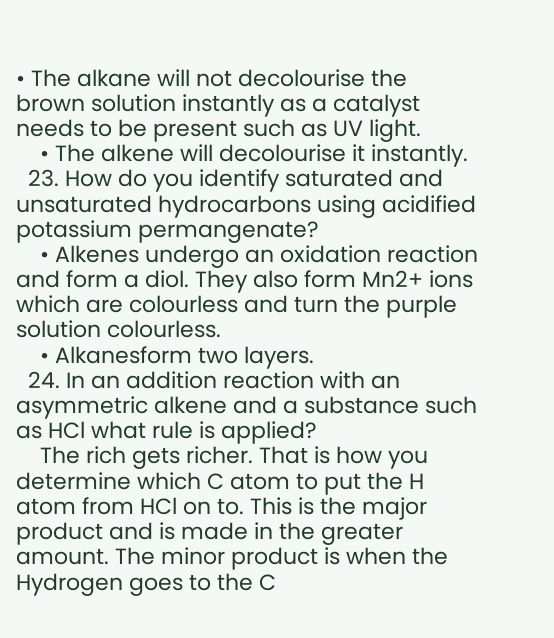• The alkane will not decolourise the brown solution instantly as a catalyst needs to be present such as UV light.
    • The alkene will decolourise it instantly.
  23. How do you identify saturated and unsaturated hydrocarbons using acidified potassium permangenate?
    • Alkenes undergo an oxidation reaction and form a diol. They also form Mn2+ ions which are colourless and turn the purple solution colourless.
    • Alkanesform two layers.
  24. In an addition reaction with an asymmetric alkene and a substance such as HCl what rule is applied?
    The rich gets richer. That is how you determine which C atom to put the H atom from HCl on to. This is the major product and is made in the greater amount. The minor product is when the Hydrogen goes to the C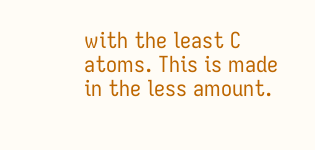with the least C atoms. This is made in the less amount.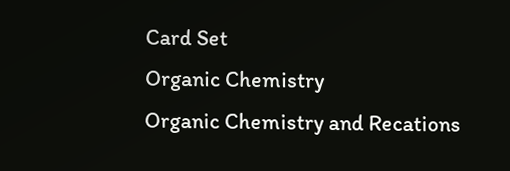Card Set
Organic Chemistry
Organic Chemistry and Recations